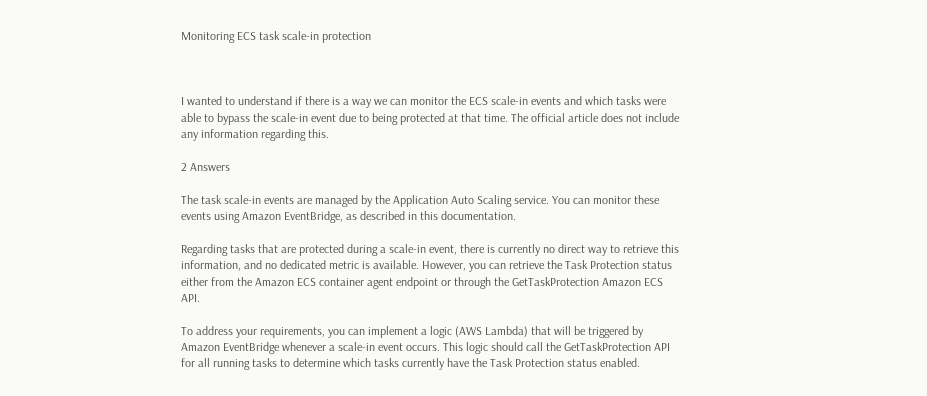Monitoring ECS task scale-in protection



I wanted to understand if there is a way we can monitor the ECS scale-in events and which tasks were able to bypass the scale-in event due to being protected at that time. The official article does not include any information regarding this.

2 Answers

The task scale-in events are managed by the Application Auto Scaling service. You can monitor these events using Amazon EventBridge, as described in this documentation.

Regarding tasks that are protected during a scale-in event, there is currently no direct way to retrieve this information, and no dedicated metric is available. However, you can retrieve the Task Protection status either from the Amazon ECS container agent endpoint or through the GetTaskProtection Amazon ECS API.

To address your requirements, you can implement a logic (AWS Lambda) that will be triggered by Amazon EventBridge whenever a scale-in event occurs. This logic should call the GetTaskProtection API for all running tasks to determine which tasks currently have the Task Protection status enabled.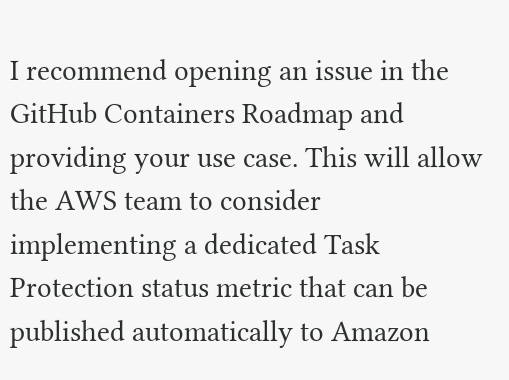I recommend opening an issue in the GitHub Containers Roadmap and providing your use case. This will allow the AWS team to consider implementing a dedicated Task Protection status metric that can be published automatically to Amazon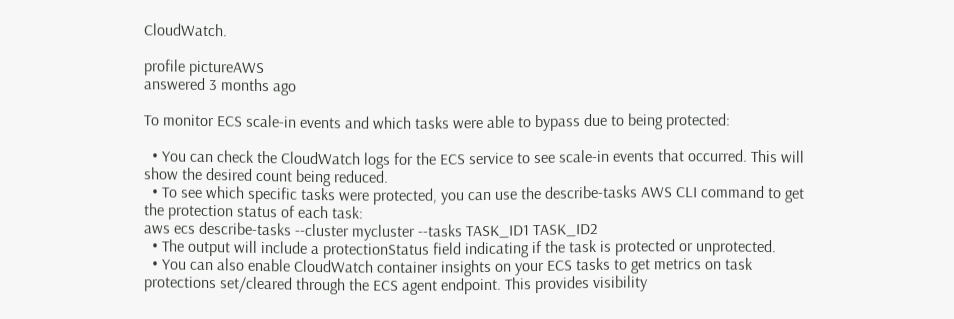CloudWatch.

profile pictureAWS
answered 3 months ago

To monitor ECS scale-in events and which tasks were able to bypass due to being protected:

  • You can check the CloudWatch logs for the ECS service to see scale-in events that occurred. This will show the desired count being reduced.
  • To see which specific tasks were protected, you can use the describe-tasks AWS CLI command to get the protection status of each task:
aws ecs describe-tasks --cluster mycluster --tasks TASK_ID1 TASK_ID2
  • The output will include a protectionStatus field indicating if the task is protected or unprotected.
  • You can also enable CloudWatch container insights on your ECS tasks to get metrics on task protections set/cleared through the ECS agent endpoint. This provides visibility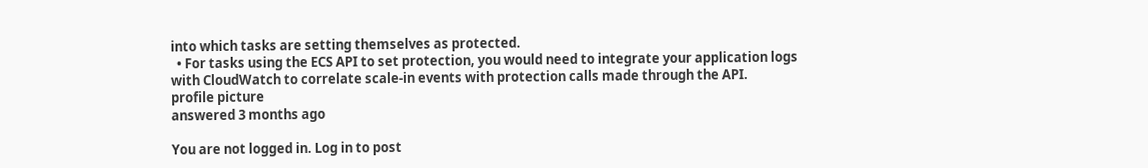into which tasks are setting themselves as protected.
  • For tasks using the ECS API to set protection, you would need to integrate your application logs with CloudWatch to correlate scale-in events with protection calls made through the API.
profile picture
answered 3 months ago

You are not logged in. Log in to post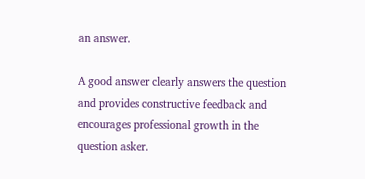an answer.

A good answer clearly answers the question and provides constructive feedback and encourages professional growth in the question asker.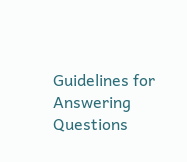Guidelines for Answering Questions